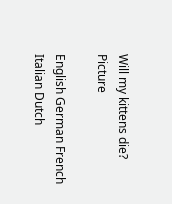Will my kittens die? Picture

English German French Italian Dutch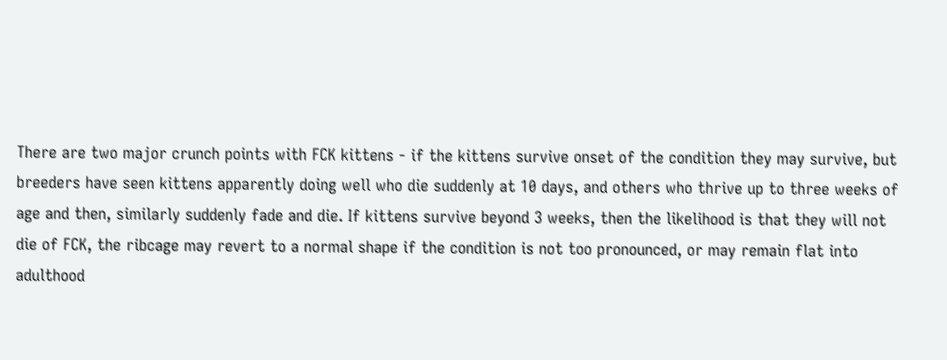There are two major crunch points with FCK kittens - if the kittens survive onset of the condition they may survive, but breeders have seen kittens apparently doing well who die suddenly at 10 days, and others who thrive up to three weeks of age and then, similarly suddenly fade and die. If kittens survive beyond 3 weeks, then the likelihood is that they will not die of FCK, the ribcage may revert to a normal shape if the condition is not too pronounced, or may remain flat into adulthood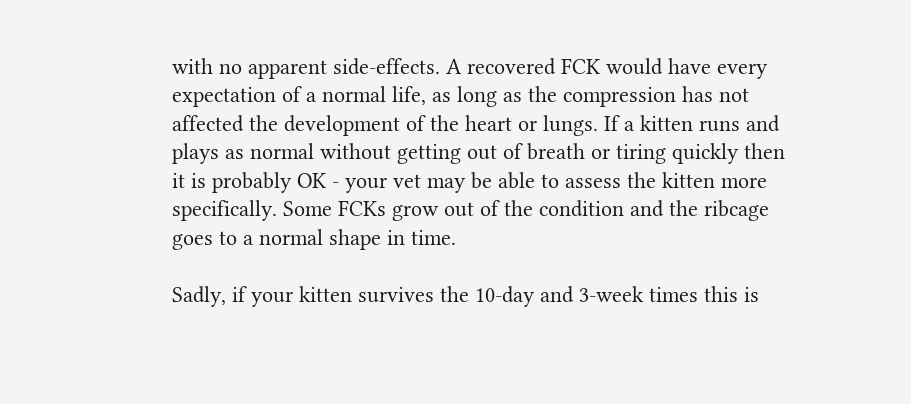with no apparent side-effects. A recovered FCK would have every expectation of a normal life, as long as the compression has not affected the development of the heart or lungs. If a kitten runs and plays as normal without getting out of breath or tiring quickly then it is probably OK - your vet may be able to assess the kitten more specifically. Some FCKs grow out of the condition and the ribcage goes to a normal shape in time.

Sadly, if your kitten survives the 10-day and 3-week times this is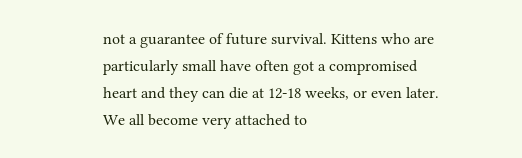not a guarantee of future survival. Kittens who are particularly small have often got a compromised heart and they can die at 12-18 weeks, or even later. We all become very attached to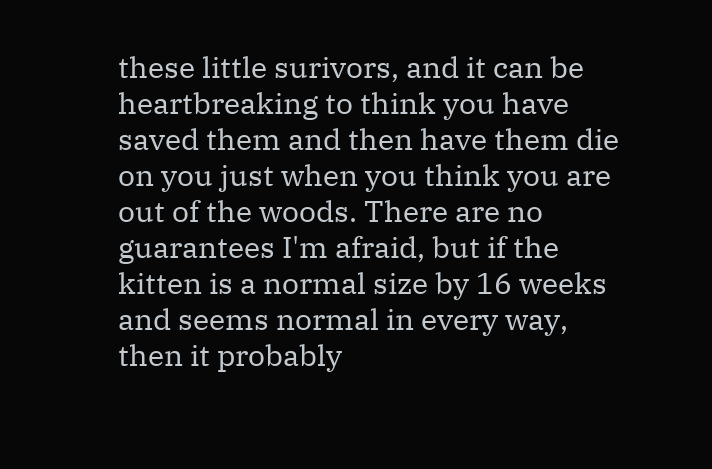these little surivors, and it can be heartbreaking to think you have saved them and then have them die on you just when you think you are out of the woods. There are no guarantees I'm afraid, but if the kitten is a normal size by 16 weeks and seems normal in every way, then it probably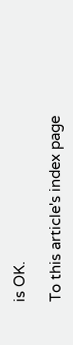is OK.

To this article's index page